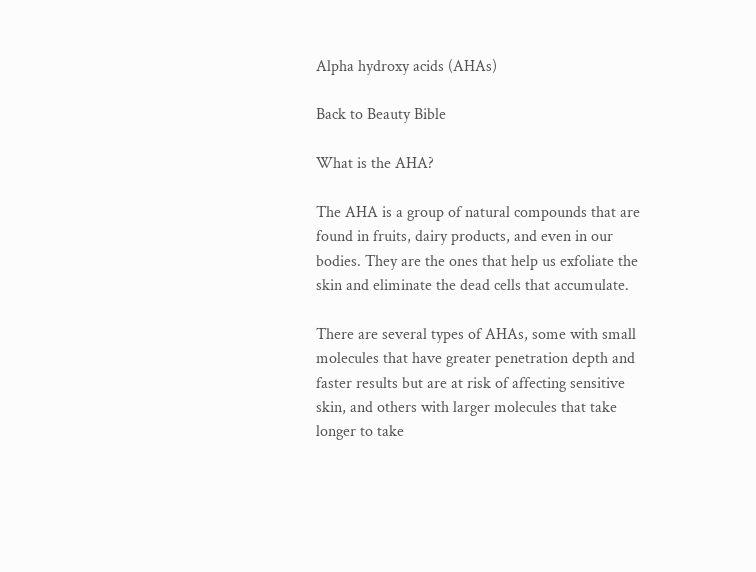Alpha hydroxy acids (AHAs)

Back to Beauty Bible

What is the AHA?

The AHA is a group of natural compounds that are found in fruits, dairy products, and even in our bodies. They are the ones that help us exfoliate the skin and eliminate the dead cells that accumulate.

There are several types of AHAs, some with small molecules that have greater penetration depth and faster results but are at risk of affecting sensitive skin, and others with larger molecules that take longer to take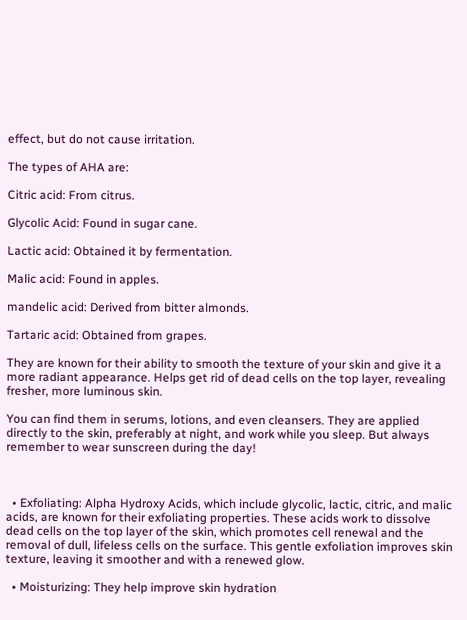effect, but do not cause irritation.

The types of AHA are:

Citric acid: From citrus.

Glycolic Acid: Found in sugar cane.

Lactic acid: Obtained it by fermentation.

Malic acid: Found in apples.

mandelic acid: Derived from bitter almonds.

Tartaric acid: Obtained from grapes.

They are known for their ability to smooth the texture of your skin and give it a more radiant appearance. Helps get rid of dead cells on the top layer, revealing fresher, more luminous skin.

You can find them in serums, lotions, and even cleansers. They are applied directly to the skin, preferably at night, and work while you sleep. But always remember to wear sunscreen during the day!



  • Exfoliating: Alpha Hydroxy Acids, which include glycolic, lactic, citric, and malic acids, are known for their exfoliating properties. These acids work to dissolve dead cells on the top layer of the skin, which promotes cell renewal and the removal of dull, lifeless cells on the surface. This gentle exfoliation improves skin texture, leaving it smoother and with a renewed glow.

  • Moisturizing: They help improve skin hydration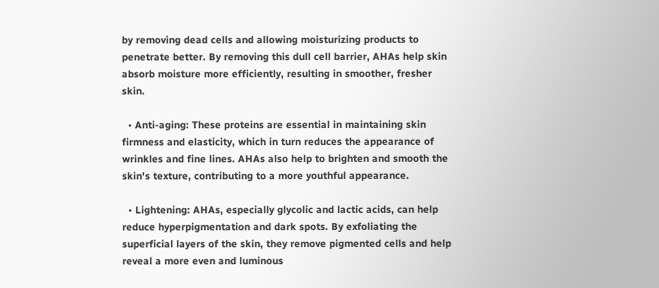by removing dead cells and allowing moisturizing products to penetrate better. By removing this dull cell barrier, AHAs help skin absorb moisture more efficiently, resulting in smoother, fresher skin.

  • Anti-aging: These proteins are essential in maintaining skin firmness and elasticity, which in turn reduces the appearance of wrinkles and fine lines. AHAs also help to brighten and smooth the skin's texture, contributing to a more youthful appearance.

  • Lightening: AHAs, especially glycolic and lactic acids, can help reduce hyperpigmentation and dark spots. By exfoliating the superficial layers of the skin, they remove pigmented cells and help reveal a more even and luminous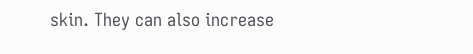skin. They can also increase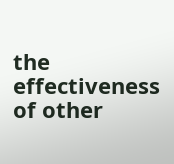the effectiveness of other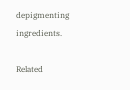depigmenting ingredients.

Related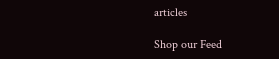articles

Shop our Feed